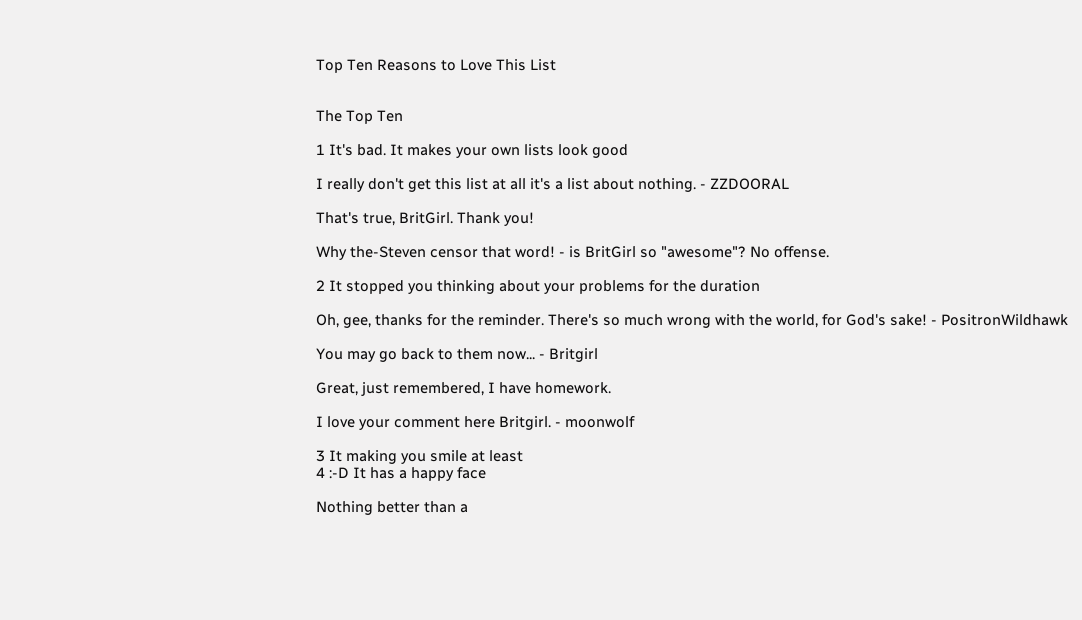Top Ten Reasons to Love This List


The Top Ten

1 It's bad. It makes your own lists look good

I really don't get this list at all it's a list about nothing. - ZZDOORAL

That's true, BritGirl. Thank you!

Why the-Steven censor that word! - is BritGirl so "awesome"? No offense.

2 It stopped you thinking about your problems for the duration

Oh, gee, thanks for the reminder. There's so much wrong with the world, for God's sake! - PositronWildhawk

You may go back to them now... - Britgirl

Great, just remembered, I have homework.

I love your comment here Britgirl. - moonwolf

3 It making you smile at least
4 :-D It has a happy face

Nothing better than a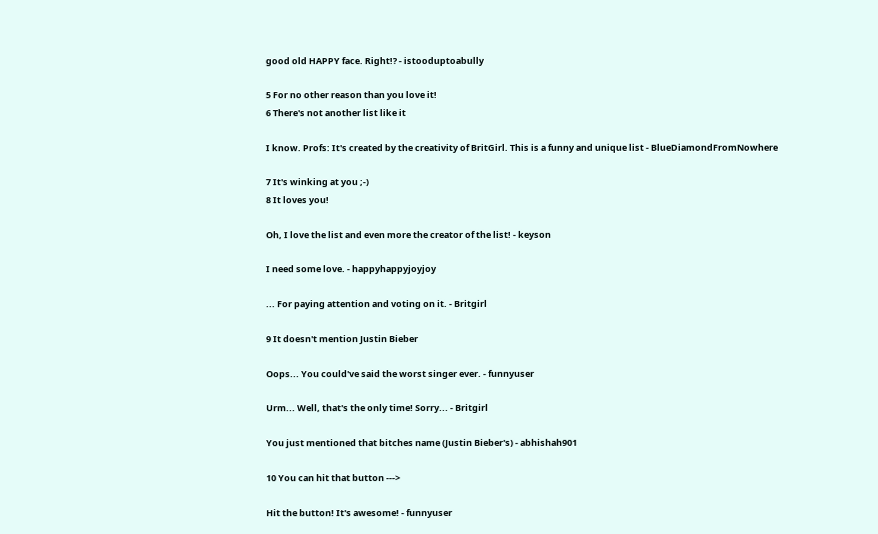good old HAPPY face. Right!? - istooduptoabully

5 For no other reason than you love it!
6 There's not another list like it

I know. Profs: It's created by the creativity of BritGirl. This is a funny and unique list - BlueDiamondFromNowhere

7 It's winking at you ;-)
8 It loves you!

Oh, I love the list and even more the creator of the list! - keyson

I need some love. - happyhappyjoyjoy

... For paying attention and voting on it. - Britgirl

9 It doesn't mention Justin Bieber

Oops... You could've said the worst singer ever. - funnyuser

Urm... Well, that's the only time! Sorry... - Britgirl

You just mentioned that bitches name (Justin Bieber's) - abhishah901

10 You can hit that button --->

Hit the button! It's awesome! - funnyuser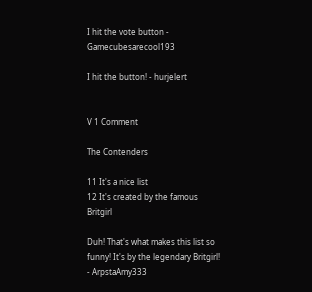I hit the vote button - Gamecubesarecool193

I hit the button! - hurjelert


V 1 Comment

The Contenders

11 It's a nice list
12 It's created by the famous Britgirl

Duh! That's what makes this list so funny! It's by the legendary Britgirl! - ArpstaAmy333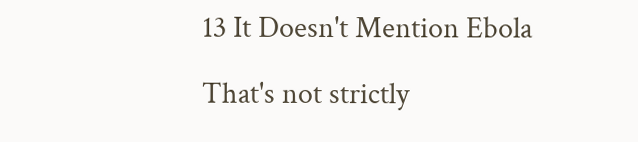13 It Doesn't Mention Ebola

That's not strictly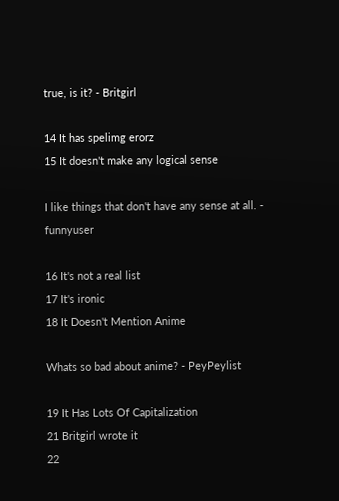true, is it? - Britgirl

14 It has spelimg erorz
15 It doesn't make any logical sense

I like things that don't have any sense at all. - funnyuser

16 It's not a real list
17 It's ironic
18 It Doesn't Mention Anime

Whats so bad about anime? - PeyPeylist

19 It Has Lots Of Capitalization
21 Britgirl wrote it
22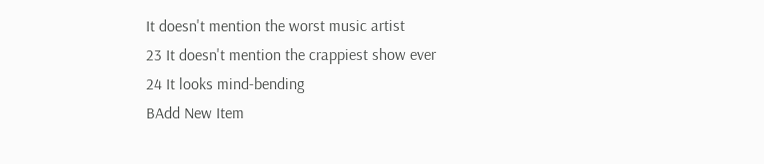It doesn't mention the worst music artist
23 It doesn't mention the crappiest show ever
24 It looks mind-bending
BAdd New Item